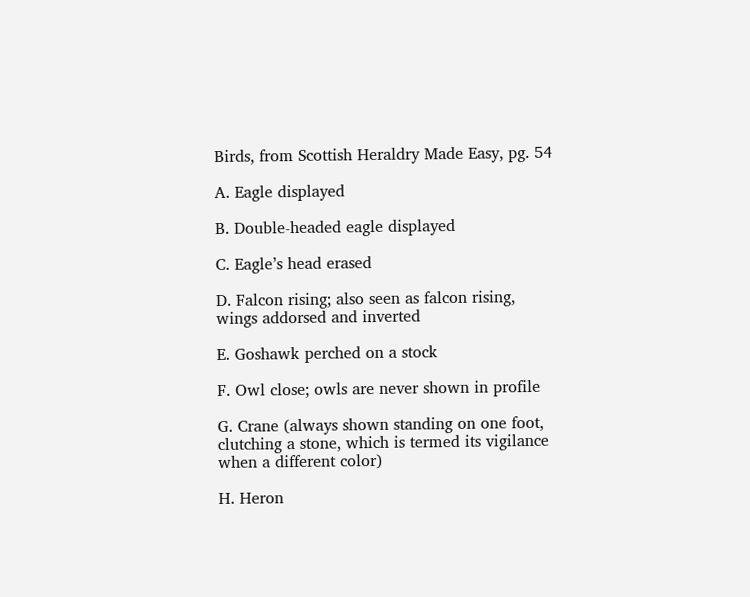Birds, from Scottish Heraldry Made Easy, pg. 54

A. Eagle displayed

B. Double-headed eagle displayed

C. Eagle’s head erased

D. Falcon rising; also seen as falcon rising, wings addorsed and inverted

E. Goshawk perched on a stock

F. Owl close; owls are never shown in profile

G. Crane (always shown standing on one foot, clutching a stone, which is termed its vigilance when a different color)

H. Heron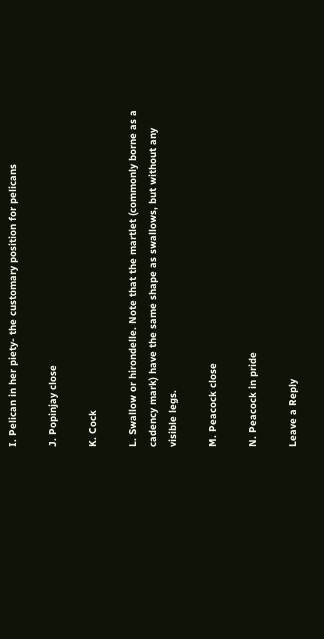I. Pelican in her piety- the customary position for pelicans

J. Popinjay close

K. Cock

L. Swallow or hirondelle. Note that the martlet (commonly borne as a cadency mark) have the same shape as swallows, but without any visible legs.

M. Peacock close

N. Peacock in pride

Leave a Reply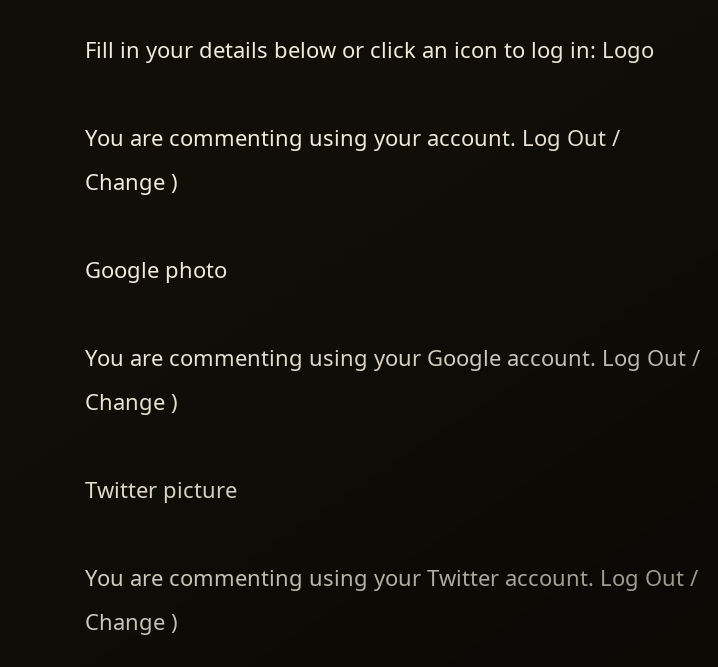Fill in your details below or click an icon to log in: Logo

You are commenting using your account. Log Out /  Change )

Google photo

You are commenting using your Google account. Log Out /  Change )

Twitter picture

You are commenting using your Twitter account. Log Out /  Change )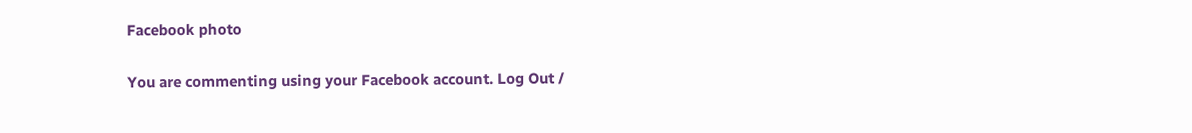Facebook photo

You are commenting using your Facebook account. Log Out /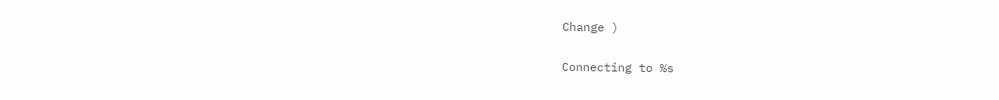Change )

Connecting to %s